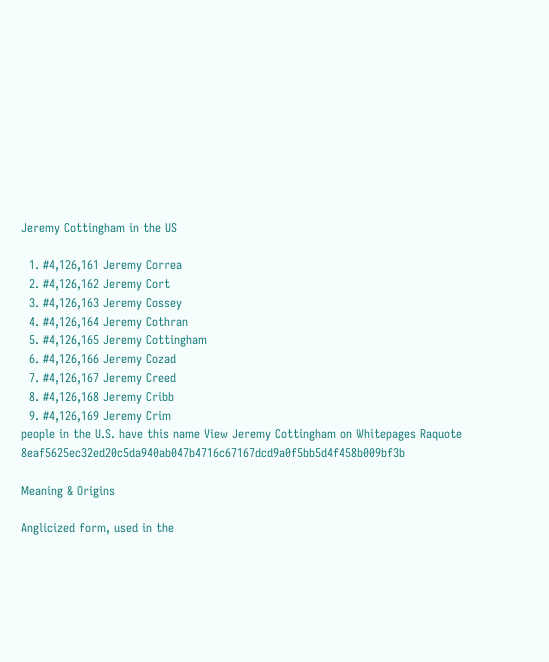Jeremy Cottingham in the US

  1. #4,126,161 Jeremy Correa
  2. #4,126,162 Jeremy Cort
  3. #4,126,163 Jeremy Cossey
  4. #4,126,164 Jeremy Cothran
  5. #4,126,165 Jeremy Cottingham
  6. #4,126,166 Jeremy Cozad
  7. #4,126,167 Jeremy Creed
  8. #4,126,168 Jeremy Cribb
  9. #4,126,169 Jeremy Crim
people in the U.S. have this name View Jeremy Cottingham on Whitepages Raquote 8eaf5625ec32ed20c5da940ab047b4716c67167dcd9a0f5bb5d4f458b009bf3b

Meaning & Origins

Anglicized form, used in the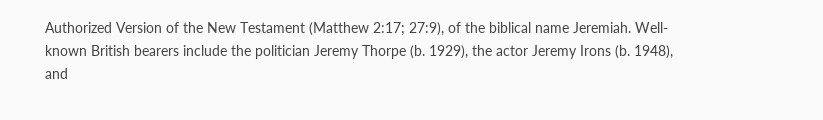Authorized Version of the New Testament (Matthew 2:17; 27:9), of the biblical name Jeremiah. Well-known British bearers include the politician Jeremy Thorpe (b. 1929), the actor Jeremy Irons (b. 1948), and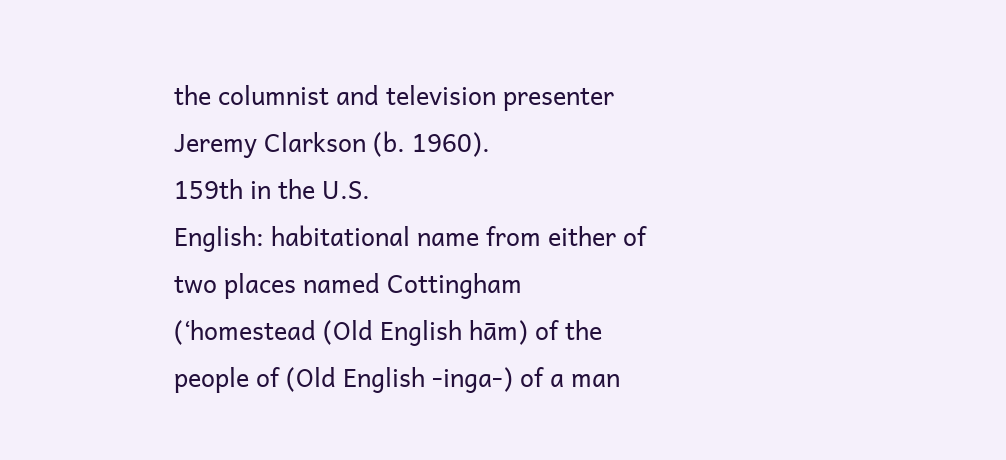the columnist and television presenter Jeremy Clarkson (b. 1960).
159th in the U.S.
English: habitational name from either of two places named Cottingham (‘homestead (Old English hām) of the people of (Old English -inga-) of a man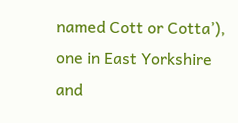named Cott or Cotta’), one in East Yorkshire and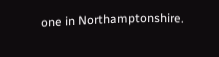one in Northamptonshire.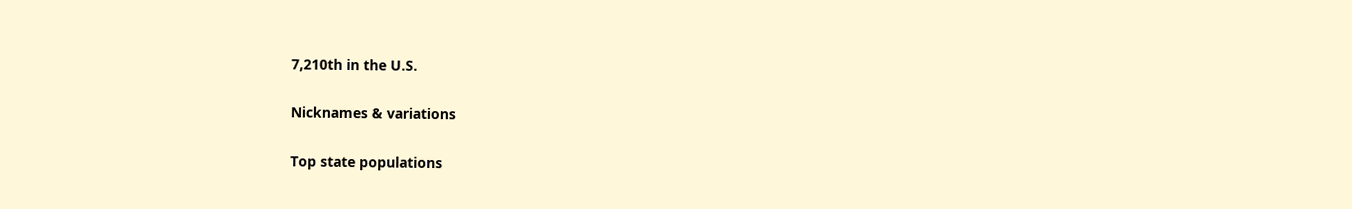7,210th in the U.S.

Nicknames & variations

Top state populations